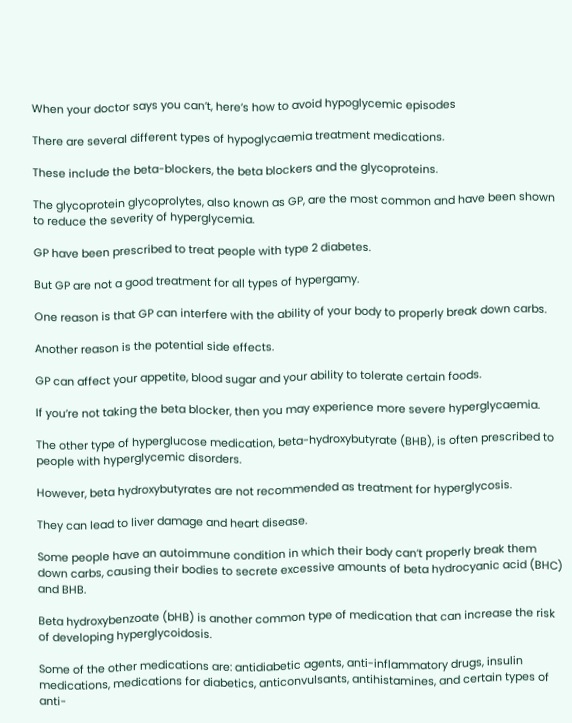When your doctor says you can’t, here’s how to avoid hypoglycemic episodes

There are several different types of hypoglycaemia treatment medications.

These include the beta-blockers, the beta blockers and the glycoproteins.

The glycoprotein glycoprolytes, also known as GP, are the most common and have been shown to reduce the severity of hyperglycemia.

GP have been prescribed to treat people with type 2 diabetes.

But GP are not a good treatment for all types of hypergamy.

One reason is that GP can interfere with the ability of your body to properly break down carbs.

Another reason is the potential side effects.

GP can affect your appetite, blood sugar and your ability to tolerate certain foods.

If you’re not taking the beta blocker, then you may experience more severe hyperglycaemia.

The other type of hyperglucose medication, beta-hydroxybutyrate (BHB), is often prescribed to people with hyperglycemic disorders.

However, beta hydroxybutyrates are not recommended as treatment for hyperglycosis.

They can lead to liver damage and heart disease.

Some people have an autoimmune condition in which their body can’t properly break them down carbs, causing their bodies to secrete excessive amounts of beta hydrocyanic acid (BHC) and BHB.

Beta hydroxybenzoate (bHB) is another common type of medication that can increase the risk of developing hyperglycoidosis.

Some of the other medications are: antidiabetic agents, anti-inflammatory drugs, insulin medications, medications for diabetics, anticonvulsants, antihistamines, and certain types of anti-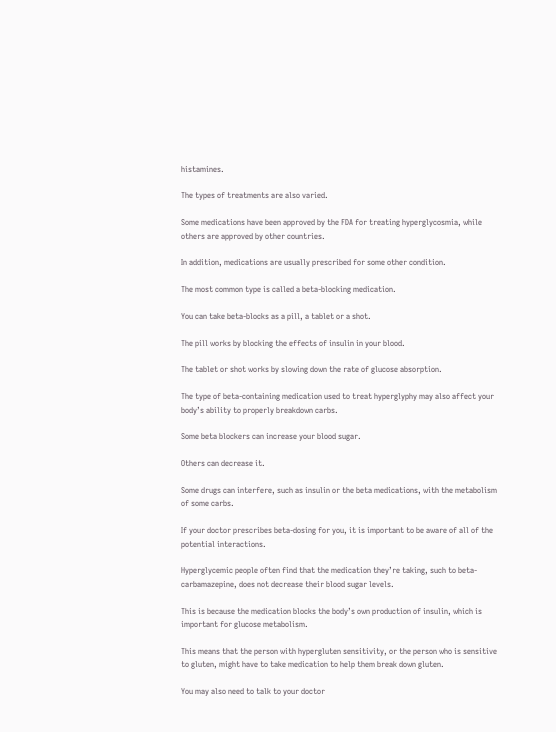histamines.

The types of treatments are also varied.

Some medications have been approved by the FDA for treating hyperglycosmia, while others are approved by other countries.

In addition, medications are usually prescribed for some other condition.

The most common type is called a beta-blocking medication.

You can take beta-blocks as a pill, a tablet or a shot.

The pill works by blocking the effects of insulin in your blood.

The tablet or shot works by slowing down the rate of glucose absorption.

The type of beta-containing medication used to treat hyperglyphy may also affect your body’s ability to properly breakdown carbs.

Some beta blockers can increase your blood sugar.

Others can decrease it.

Some drugs can interfere, such as insulin or the beta medications, with the metabolism of some carbs.

If your doctor prescribes beta-dosing for you, it is important to be aware of all of the potential interactions.

Hyperglycemic people often find that the medication they’re taking, such to beta-carbamazepine, does not decrease their blood sugar levels.

This is because the medication blocks the body’s own production of insulin, which is important for glucose metabolism.

This means that the person with hypergluten sensitivity, or the person who is sensitive to gluten, might have to take medication to help them break down gluten.

You may also need to talk to your doctor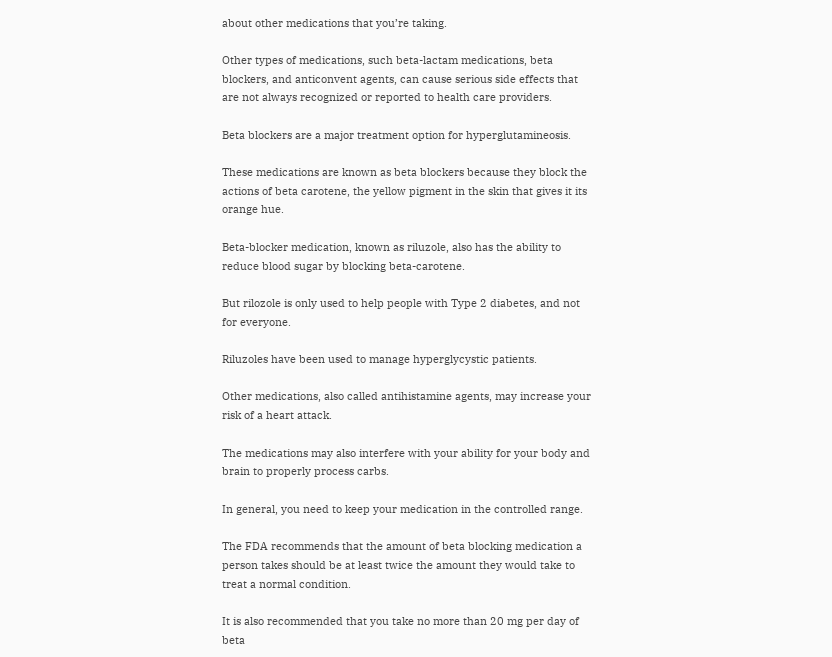about other medications that you’re taking.

Other types of medications, such beta-lactam medications, beta blockers, and anticonvent agents, can cause serious side effects that are not always recognized or reported to health care providers.

Beta blockers are a major treatment option for hyperglutamineosis.

These medications are known as beta blockers because they block the actions of beta carotene, the yellow pigment in the skin that gives it its orange hue.

Beta-blocker medication, known as riluzole, also has the ability to reduce blood sugar by blocking beta-carotene.

But rilozole is only used to help people with Type 2 diabetes, and not for everyone.

Riluzoles have been used to manage hyperglycystic patients.

Other medications, also called antihistamine agents, may increase your risk of a heart attack.

The medications may also interfere with your ability for your body and brain to properly process carbs.

In general, you need to keep your medication in the controlled range.

The FDA recommends that the amount of beta blocking medication a person takes should be at least twice the amount they would take to treat a normal condition.

It is also recommended that you take no more than 20 mg per day of beta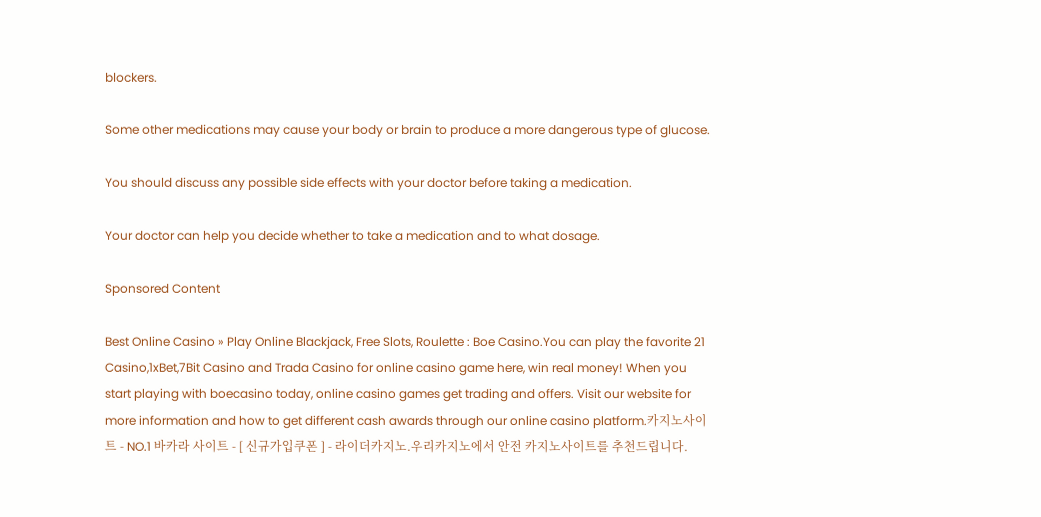blockers.

Some other medications may cause your body or brain to produce a more dangerous type of glucose.

You should discuss any possible side effects with your doctor before taking a medication.

Your doctor can help you decide whether to take a medication and to what dosage.

Sponsored Content

Best Online Casino » Play Online Blackjack, Free Slots, Roulette : Boe Casino.You can play the favorite 21 Casino,1xBet,7Bit Casino and Trada Casino for online casino game here, win real money! When you start playing with boecasino today, online casino games get trading and offers. Visit our website for more information and how to get different cash awards through our online casino platform.카지노사이트 - NO.1 바카라 사이트 - [ 신규가입쿠폰 ] - 라이더카지노.우리카지노에서 안전 카지노사이트를 추천드립니다.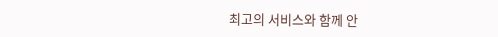최고의 서비스와 함께 안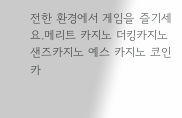전한 환경에서 게임을 즐기세요.메리트 카지노 더킹카지노 샌즈카지노 예스 카지노 코인카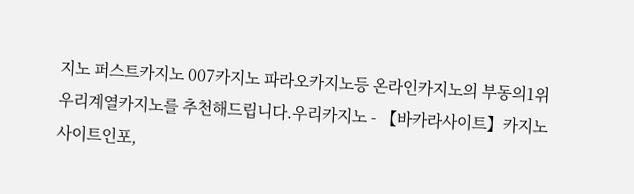지노 퍼스트카지노 007카지노 파라오카지노등 온라인카지노의 부동의1위 우리계열카지노를 추천해드립니다.우리카지노 - 【바카라사이트】카지노사이트인포,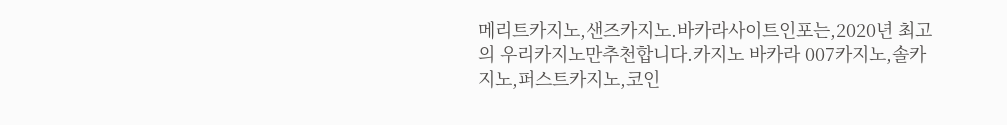메리트카지노,샌즈카지노.바카라사이트인포는,2020년 최고의 우리카지노만추천합니다.카지노 바카라 007카지노,솔카지노,퍼스트카지노,코인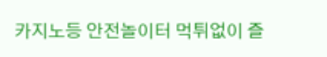카지노등 안전놀이터 먹튀없이 즐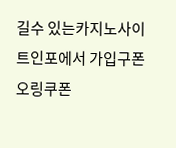길수 있는카지노사이트인포에서 가입구폰 오링쿠폰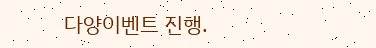다양이벤트 진행.